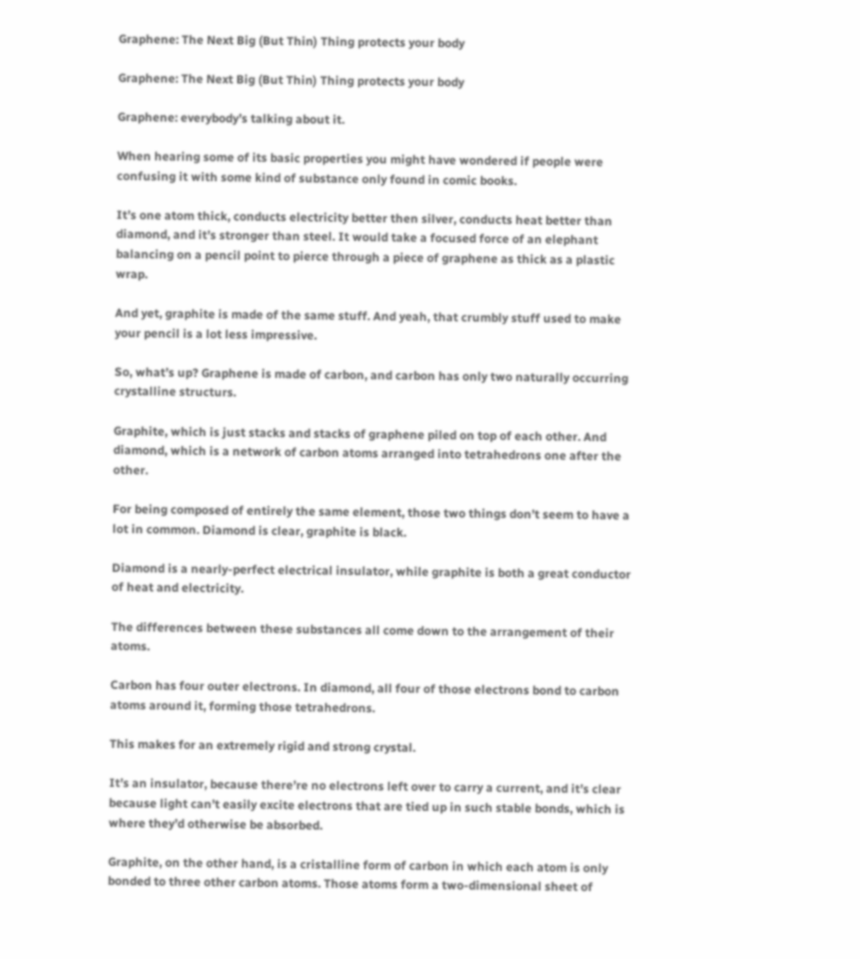Graphene: The Next Big (But Thin) Thing protects your body

Graphene: The Next Big (But Thin) Thing protects your body

Graphene: everybody’s talking about it.

When hearing some of its basic properties you might have wondered if people were confusing it with some kind of substance only found in comic books.

It’s one atom thick, conducts electricity better then silver, conducts heat better than diamond, and it’s stronger than steel. It would take a focused force of an elephant balancing on a pencil point to pierce through a piece of graphene as thick as a plastic wrap.

And yet, graphite is made of the same stuff. And yeah, that crumbly stuff used to make your pencil is a lot less impressive.

So, what’s up? Graphene is made of carbon, and carbon has only two naturally occurring crystalline structurs.

Graphite, which is just stacks and stacks of graphene piled on top of each other. And diamond, which is a network of carbon atoms arranged into tetrahedrons one after the other.

For being composed of entirely the same element, those two things don’t seem to have a lot in common. Diamond is clear, graphite is black.

Diamond is a nearly-perfect electrical insulator, while graphite is both a great conductor of heat and electricity.

The differences between these substances all come down to the arrangement of their atoms.

Carbon has four outer electrons. In diamond, all four of those electrons bond to carbon atoms around it, forming those tetrahedrons.

This makes for an extremely rigid and strong crystal.

It’s an insulator, because there’re no electrons left over to carry a current, and it’s clear because light can’t easily excite electrons that are tied up in such stable bonds, which is where they’d otherwise be absorbed.

Graphite, on the other hand, is a cristalline form of carbon in which each atom is only bonded to three other carbon atoms. Those atoms form a two-dimensional sheet of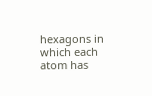hexagons in which each atom has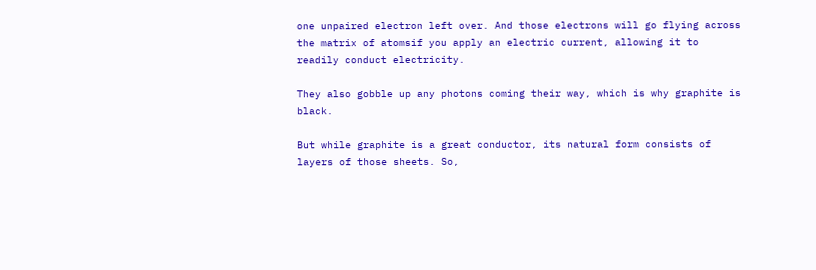one unpaired electron left over. And those electrons will go flying across the matrix of atomsif you apply an electric current, allowing it to readily conduct electricity.

They also gobble up any photons coming their way, which is why graphite is black.

But while graphite is a great conductor, its natural form consists of layers of those sheets. So,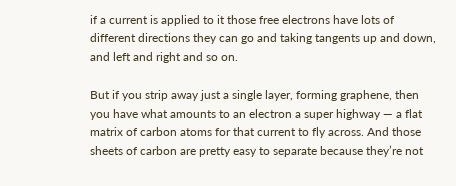if a current is applied to it those free electrons have lots of different directions they can go and taking tangents up and down, and left and right and so on.

But if you strip away just a single layer, forming graphene, then you have what amounts to an electron a super highway — a flat matrix of carbon atoms for that current to fly across. And those sheets of carbon are pretty easy to separate because they’re not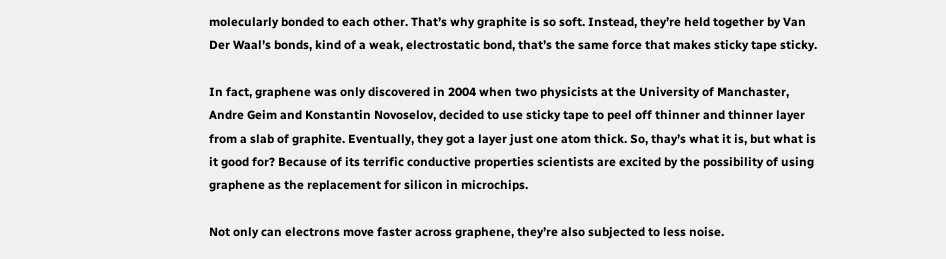molecularly bonded to each other. That’s why graphite is so soft. Instead, they’re held together by Van Der Waal’s bonds, kind of a weak, electrostatic bond, that’s the same force that makes sticky tape sticky.

In fact, graphene was only discovered in 2004 when two physicists at the University of Manchaster, Andre Geim and Konstantin Novoselov, decided to use sticky tape to peel off thinner and thinner layer from a slab of graphite. Eventually, they got a layer just one atom thick. So, thay’s what it is, but what is it good for? Because of its terrific conductive properties scientists are excited by the possibility of using graphene as the replacement for silicon in microchips.

Not only can electrons move faster across graphene, they’re also subjected to less noise.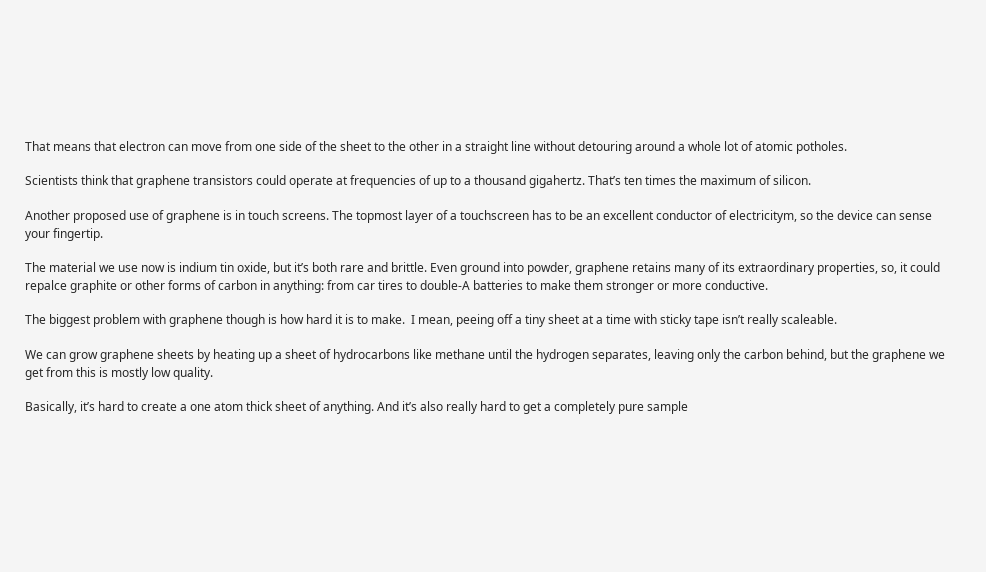That means that electron can move from one side of the sheet to the other in a straight line without detouring around a whole lot of atomic potholes.

Scientists think that graphene transistors could operate at frequencies of up to a thousand gigahertz. That’s ten times the maximum of silicon.

Another proposed use of graphene is in touch screens. The topmost layer of a touchscreen has to be an excellent conductor of electricitym, so the device can sense your fingertip.

The material we use now is indium tin oxide, but it’s both rare and brittle. Even ground into powder, graphene retains many of its extraordinary properties, so, it could repalce graphite or other forms of carbon in anything: from car tires to double-A batteries to make them stronger or more conductive.

The biggest problem with graphene though is how hard it is to make.  I mean, peeing off a tiny sheet at a time with sticky tape isn’t really scaleable.

We can grow graphene sheets by heating up a sheet of hydrocarbons like methane until the hydrogen separates, leaving only the carbon behind, but the graphene we get from this is mostly low quality.

Basically, it’s hard to create a one atom thick sheet of anything. And it’s also really hard to get a completely pure sample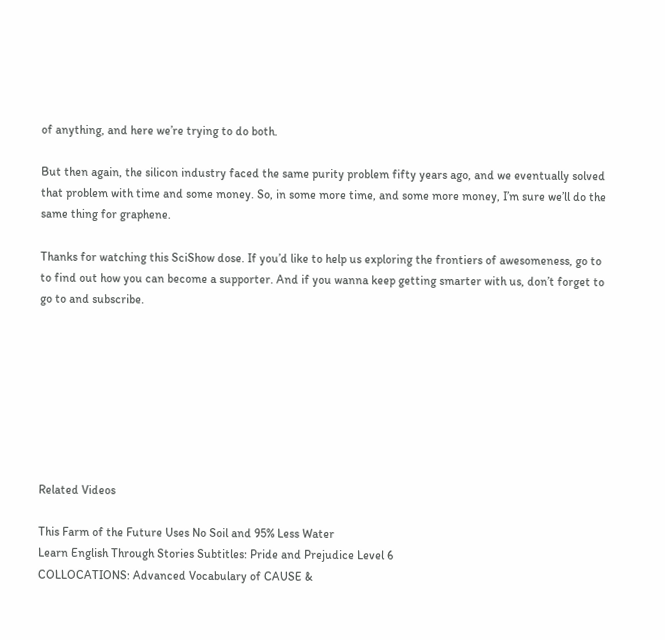of anything, and here we’re trying to do both.

But then again, the silicon industry faced the same purity problem fifty years ago, and we eventually solved that problem with time and some money. So, in some more time, and some more money, I’m sure we’ll do the same thing for graphene.

Thanks for watching this SciShow dose. If you’d like to help us exploring the frontiers of awesomeness, go to to find out how you can become a supporter. And if you wanna keep getting smarter with us, don’t forget to go to and subscribe.








Related Videos

This Farm of the Future Uses No Soil and 95% Less Water
Learn English Through Stories Subtitles: Pride and Prejudice Level 6
COLLOCATIONS: Advanced Vocabulary of CAUSE &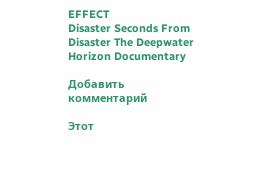EFFECT
Disaster Seconds From Disaster The Deepwater Horizon Documentary

Добавить комментарий

Этот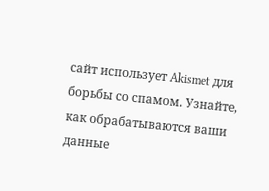сайт использует Akismet для борьбы со спамом. Узнайте, как обрабатываются ваши данные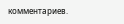комментариев.